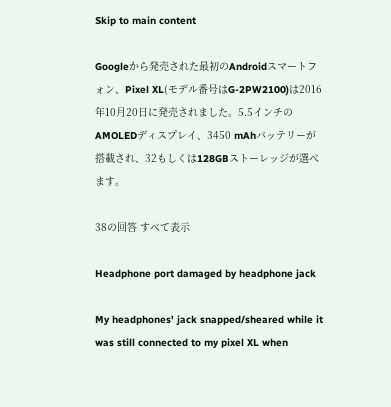Skip to main content

Googleから発売された最初のAndroidスマートフォン、Pixel XL(モデル番号はG-2PW2100)は2016年10月20日に発売されました。5.5インチのAMOLEDディスプレイ、3450 mAhバッテリーが搭載され、32もしくは128GBストーレッジが選べます。

38の回答 すべて表示

Headphone port damaged by headphone jack

My headphones' jack snapped/sheared while it was still connected to my pixel XL when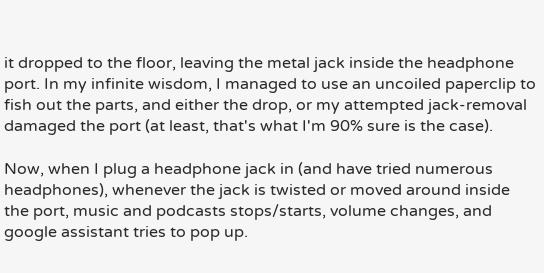it dropped to the floor, leaving the metal jack inside the headphone port. In my infinite wisdom, I managed to use an uncoiled paperclip to fish out the parts, and either the drop, or my attempted jack-removal damaged the port (at least, that's what I'm 90% sure is the case).

Now, when I plug a headphone jack in (and have tried numerous headphones), whenever the jack is twisted or moved around inside the port, music and podcasts stops/starts, volume changes, and google assistant tries to pop up.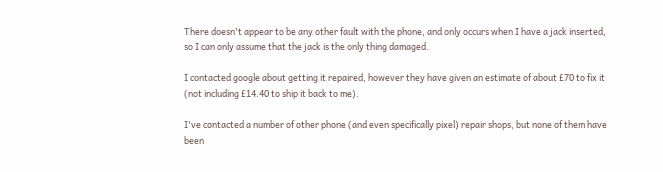There doesn't appear to be any other fault with the phone, and only occurs when I have a jack inserted, so I can only assume that the jack is the only thing damaged.

I contacted google about getting it repaired, however they have given an estimate of about £70 to fix it (not including £14.40 to ship it back to me).

I've contacted a number of other phone (and even specifically pixel) repair shops, but none of them have been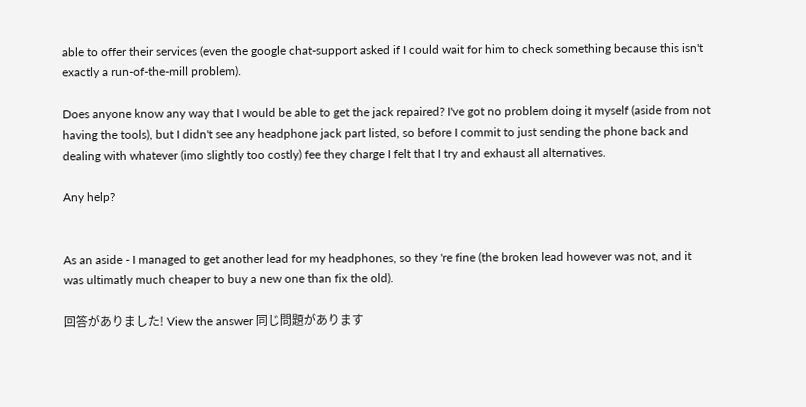able to offer their services (even the google chat-support asked if I could wait for him to check something because this isn't exactly a run-of-the-mill problem).

Does anyone know any way that I would be able to get the jack repaired? I've got no problem doing it myself (aside from not having the tools), but I didn't see any headphone jack part listed, so before I commit to just sending the phone back and dealing with whatever (imo slightly too costly) fee they charge I felt that I try and exhaust all alternatives.

Any help?


As an aside - I managed to get another lead for my headphones, so they 're fine (the broken lead however was not, and it was ultimatly much cheaper to buy a new one than fix the old).

回答がありました! View the answer 同じ問題があります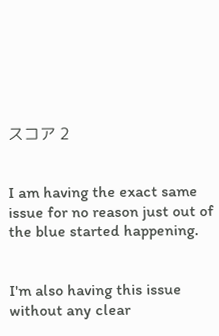スコア 2


I am having the exact same issue for no reason just out of the blue started happening.


I'm also having this issue without any clear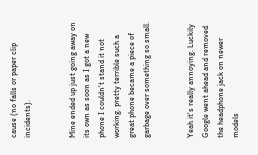cause (no falls or paper clip incidents).


Mine ended up just going away on its own as soon as I got a new phone I couldn't stand it not working. pretty terrible such a great phone became a piece of garbage over something so small.


Yeah it's really annoying. Luckily Google went ahead and removed the headphone jack on newer models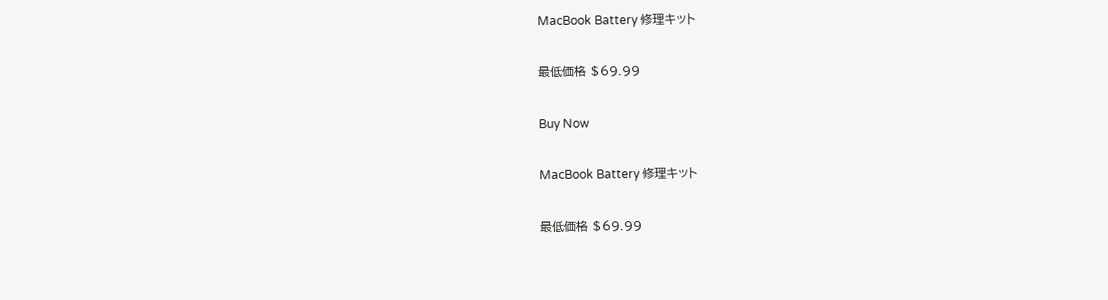MacBook Battery 修理キット

最低価格 $69.99

Buy Now

MacBook Battery 修理キット

最低価格 $69.99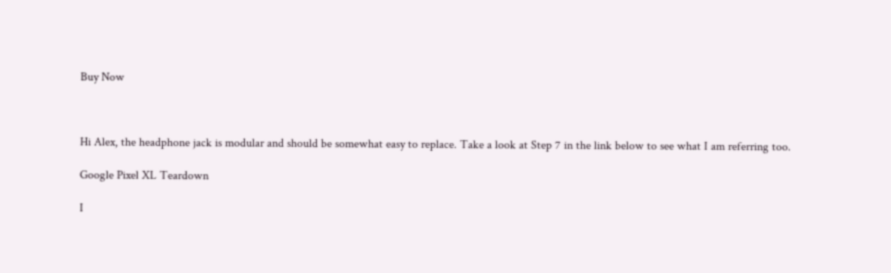Buy Now



Hi Alex, the headphone jack is modular and should be somewhat easy to replace. Take a look at Step 7 in the link below to see what I am referring too.

Google Pixel XL Teardown

I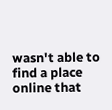wasn't able to find a place online that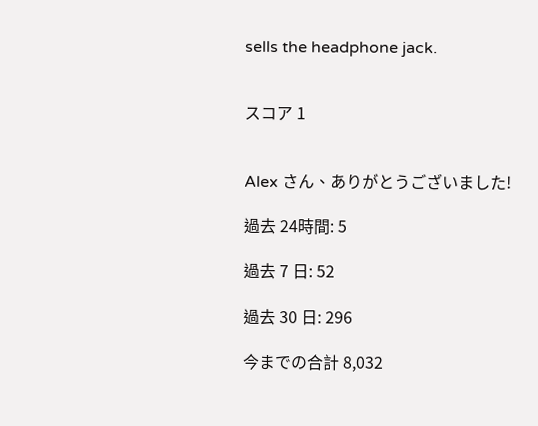sells the headphone jack.


スコア 1


Alex さん、ありがとうございました!

過去 24時間: 5

過去 7 日: 52

過去 30 日: 296

今までの合計 8,032